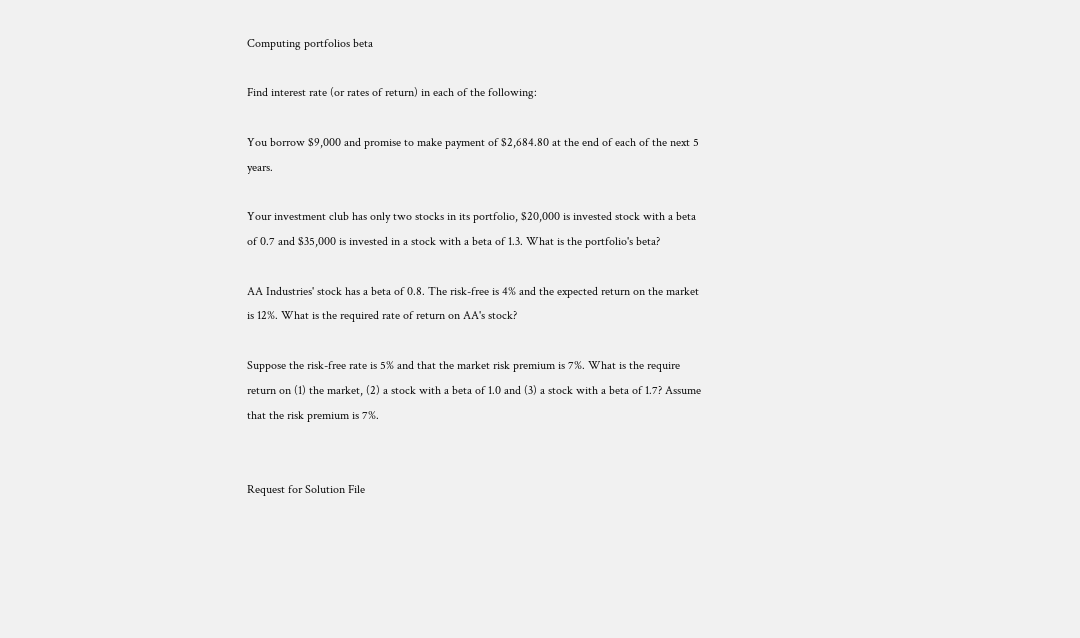Computing portfolios beta

Find interest rate (or rates of return) in each of the following:

You borrow $9,000 and promise to make payment of $2,684.80 at the end of each of the next 5 years.

Your investment club has only two stocks in its portfolio, $20,000 is invested stock with a beta of 0.7 and $35,000 is invested in a stock with a beta of 1.3. What is the portfolio's beta?

AA Industries' stock has a beta of 0.8. The risk-free is 4% and the expected return on the market is 12%. What is the required rate of return on AA's stock?

Suppose the risk-free rate is 5% and that the market risk premium is 7%. What is the require return on (1) the market, (2) a stock with a beta of 1.0 and (3) a stock with a beta of 1.7? Assume that the risk premium is 7%.


Request for Solution File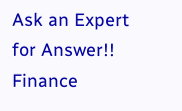Ask an Expert for Answer!!
Finance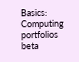Basics: Computing portfolios beta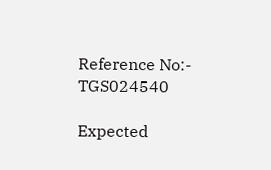Reference No:- TGS024540

Expected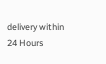delivery within 24 Hours